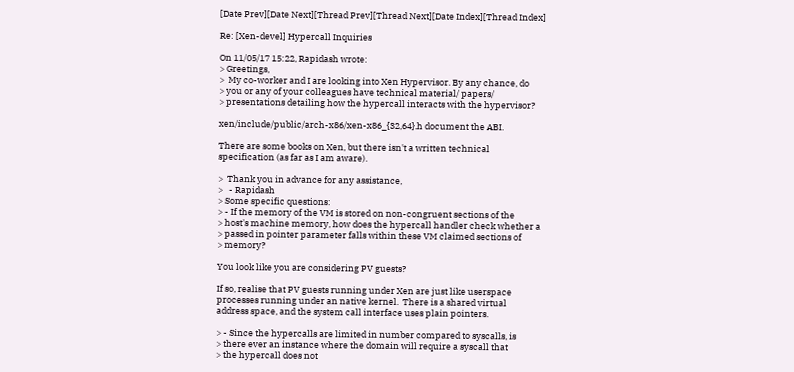[Date Prev][Date Next][Thread Prev][Thread Next][Date Index][Thread Index]

Re: [Xen-devel] Hypercall Inquiries

On 11/05/17 15:22, Rapidash wrote:
> Greetings,
>  My co-worker and I are looking into Xen Hypervisor. By any chance, do
> you or any of your colleagues have technical material/ papers/
> presentations detailing how the hypercall interacts with the hypervisor?

xen/include/public/arch-x86/xen-x86_{32,64}.h document the ABI.

There are some books on Xen, but there isn't a written technical
specification (as far as I am aware).

>  Thank you in advance for any assistance,
>   - Rapidash
> Some specific questions:
> - If the memory of the VM is stored on non-congruent sections of the
> host's machine memory, how does the hypercall handler check whether a
> passed in pointer parameter falls within these VM claimed sections of
> memory?

You look like you are considering PV guests?

If so, realise that PV guests running under Xen are just like userspace
processes running under an native kernel.  There is a shared virtual
address space, and the system call interface uses plain pointers.

> - Since the hypercalls are limited in number compared to syscalls, is
> there ever an instance where the domain will require a syscall that
> the hypercall does not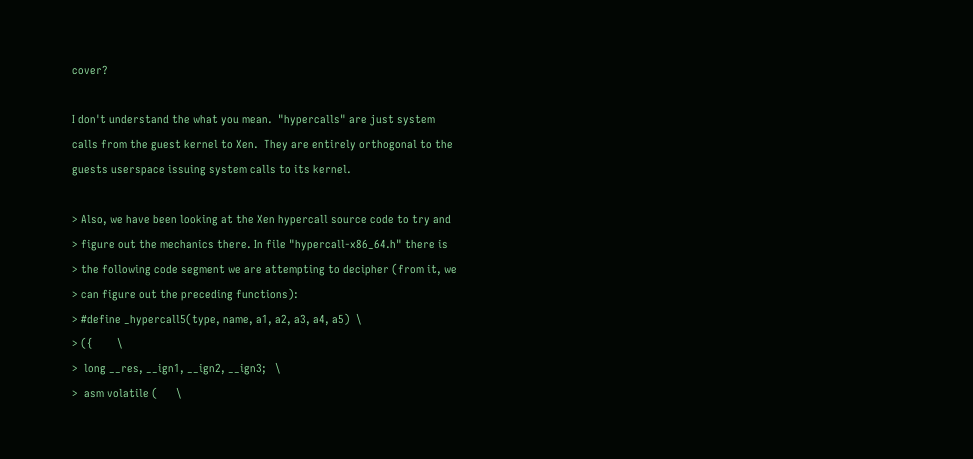cover?

I don't understand the what you mean.  "hypercalls" are just system
calls from the guest kernel to Xen.  They are entirely orthogonal to the
guests userspace issuing system calls to its kernel.

> Also, we have been looking at the Xen hypercall source code to try and
> figure out the mechanics there. In file "hypercall-x86_64.h" there is
> the following code segment we are attempting to decipher (from it, we
> can figure out the preceding functions):
> #define _hypercall5(type, name, a1, a2, a3, a4, a5)  \
> ({        \
>  long __res, __ign1, __ign2, __ign3;   \
>  asm volatile (      \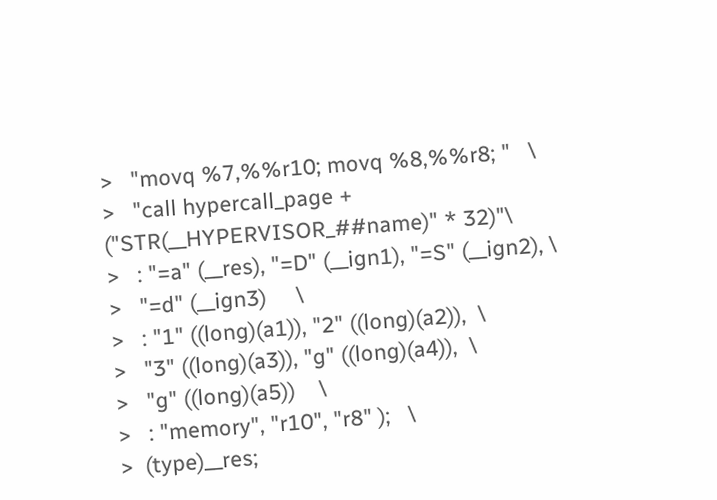>   "movq %7,%%r10; movq %8,%%r8; "   \
>   "call hypercall_page + ("STR(__HYPERVISOR_##name)" * 32)"\
>   : "=a" (__res), "=D" (__ign1), "=S" (__ign2), \
>   "=d" (__ign3)     \
>   : "1" ((long)(a1)), "2" ((long)(a2)),  \
>   "3" ((long)(a3)), "g" ((long)(a4)),  \
>   "g" ((long)(a5))    \
>   : "memory", "r10", "r8" );   \
>  (type)__res;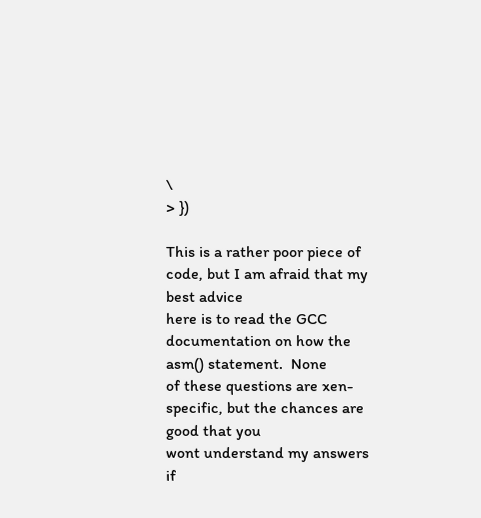\
> })

This is a rather poor piece of code, but I am afraid that my best advice
here is to read the GCC documentation on how the asm() statement.  None
of these questions are xen-specific, but the chances are good that you
wont understand my answers if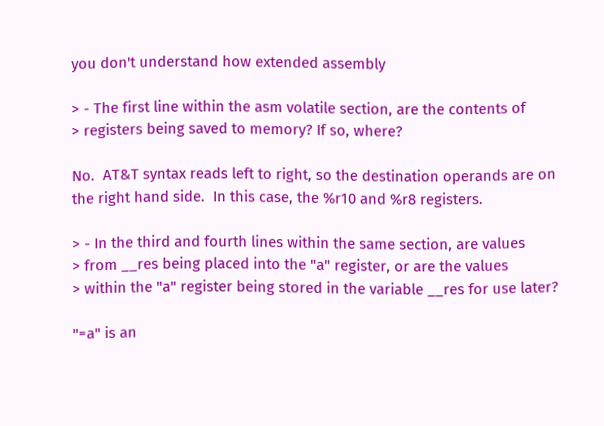you don't understand how extended assembly

> - The first line within the asm volatile section, are the contents of
> registers being saved to memory? If so, where?

No.  AT&T syntax reads left to right, so the destination operands are on
the right hand side.  In this case, the %r10 and %r8 registers.

> - In the third and fourth lines within the same section, are values
> from __res being placed into the "a" register, or are the values
> within the "a" register being stored in the variable __res for use later?

"=a" is an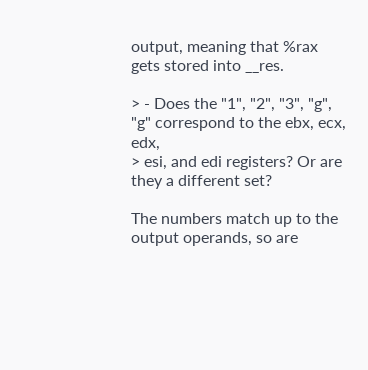output, meaning that %rax gets stored into __res.

> - Does the "1", "2", "3", "g", "g" correspond to the ebx, ecx, edx,
> esi, and edi registers? Or are they a different set?

The numbers match up to the output operands, so are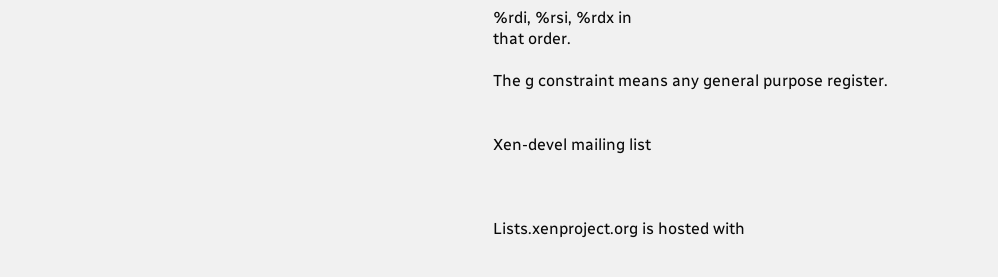%rdi, %rsi, %rdx in
that order.

The g constraint means any general purpose register.


Xen-devel mailing list



Lists.xenproject.org is hosted with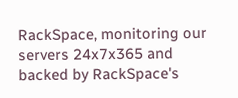RackSpace, monitoring our
servers 24x7x365 and backed by RackSpace's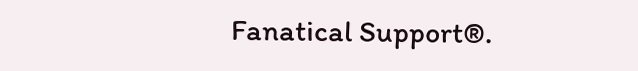Fanatical Support®.